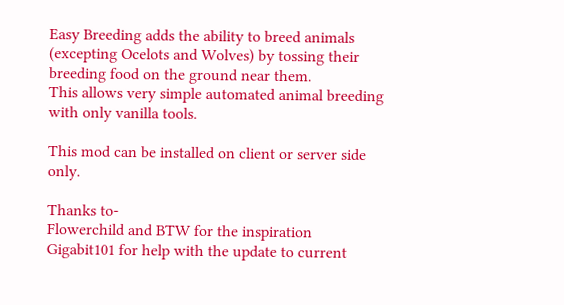Easy Breeding adds the ability to breed animals (excepting Ocelots and Wolves) by tossing their breeding food on the ground near them.
This allows very simple automated animal breeding with only vanilla tools.

This mod can be installed on client or server side only.

Thanks to-
Flowerchild and BTW for the inspiration
Gigabit101 for help with the update to current